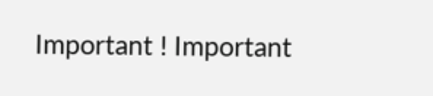Important ! Important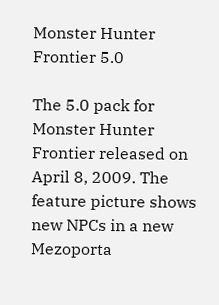Monster Hunter Frontier 5.0

The 5.0 pack for Monster Hunter Frontier released on April 8, 2009. The feature picture shows new NPCs in a new Mezoporta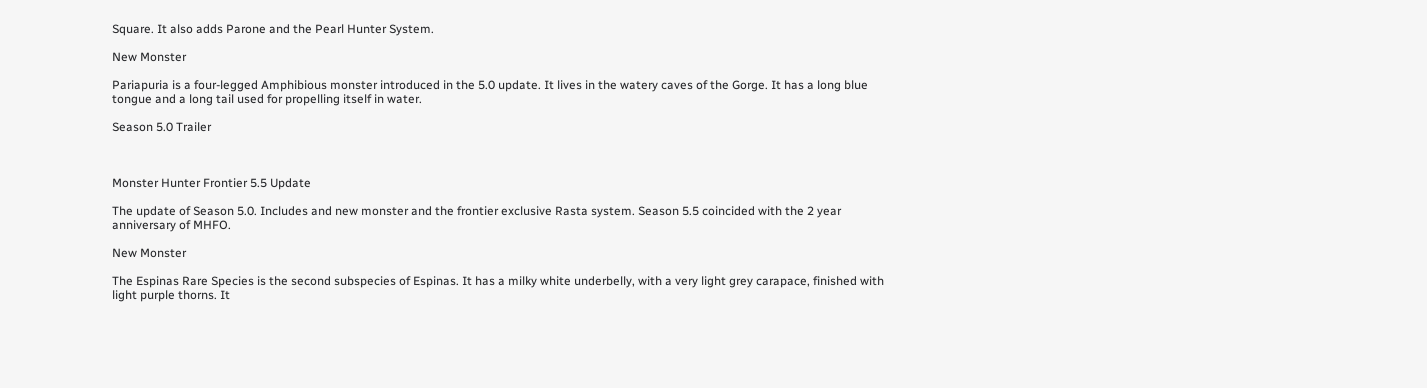Square. It also adds Parone and the Pearl Hunter System.

New Monster

Pariapuria is a four-legged Amphibious monster introduced in the 5.0 update. It lives in the watery caves of the Gorge. It has a long blue tongue and a long tail used for propelling itself in water.

Season 5.0 Trailer



Monster Hunter Frontier 5.5 Update

The update of Season 5.0. Includes and new monster and the frontier exclusive Rasta system. Season 5.5 coincided with the 2 year anniversary of MHFO.

New Monster

The Espinas Rare Species is the second subspecies of Espinas. It has a milky white underbelly, with a very light grey carapace, finished with light purple thorns. It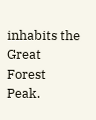inhabits the Great Forest Peak.